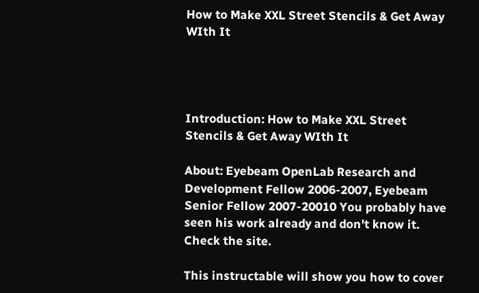How to Make XXL Street Stencils & Get Away WIth It




Introduction: How to Make XXL Street Stencils & Get Away WIth It

About: Eyebeam OpenLab Research and Development Fellow 2006-2007, Eyebeam Senior Fellow 2007-20010 You probably have seen his work already and don't know it. Check the site.

This instructable will show you how to cover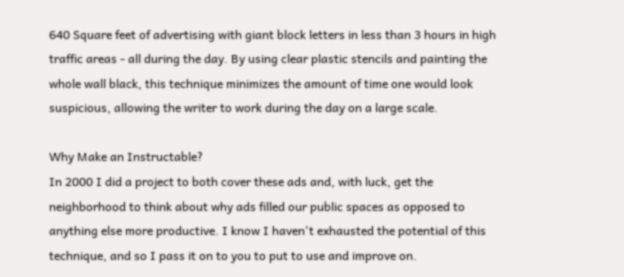640 Square feet of advertising with giant block letters in less than 3 hours in high traffic areas - all during the day. By using clear plastic stencils and painting the whole wall black, this technique minimizes the amount of time one would look suspicious, allowing the writer to work during the day on a large scale.

Why Make an Instructable?
In 2000 I did a project to both cover these ads and, with luck, get the neighborhood to think about why ads filled our public spaces as opposed to anything else more productive. I know I haven't exhausted the potential of this technique, and so I pass it on to you to put to use and improve on.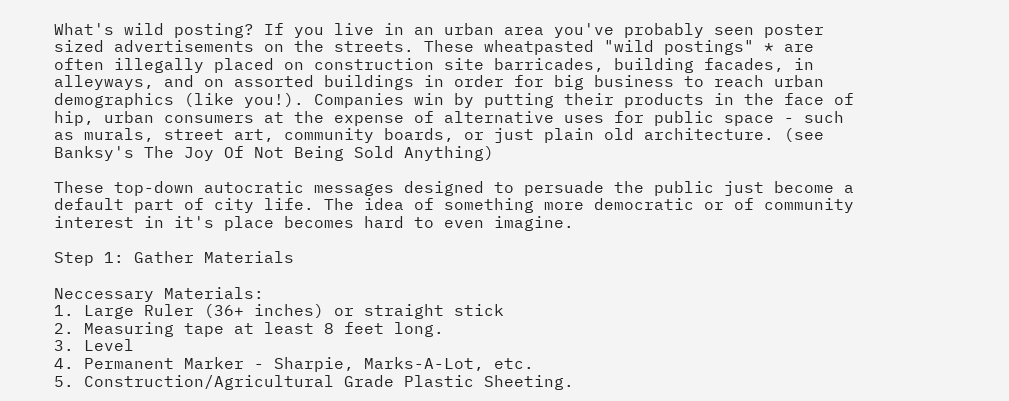What's wild posting? If you live in an urban area you've probably seen poster sized advertisements on the streets. These wheatpasted "wild postings" * are often illegally placed on construction site barricades, building facades, in alleyways, and on assorted buildings in order for big business to reach urban demographics (like you!). Companies win by putting their products in the face of hip, urban consumers at the expense of alternative uses for public space - such as murals, street art, community boards, or just plain old architecture. (see Banksy's The Joy Of Not Being Sold Anything)

These top-down autocratic messages designed to persuade the public just become a default part of city life. The idea of something more democratic or of community interest in it's place becomes hard to even imagine.

Step 1: Gather Materials

Neccessary Materials:
1. Large Ruler (36+ inches) or straight stick
2. Measuring tape at least 8 feet long.
3. Level
4. Permanent Marker - Sharpie, Marks-A-Lot, etc.
5. Construction/Agricultural Grade Plastic Sheeting.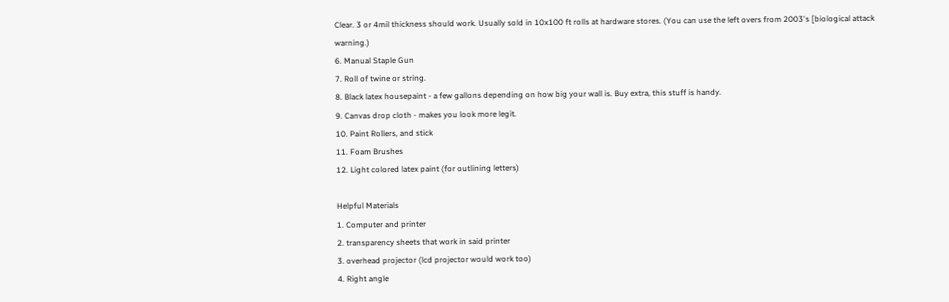Clear. 3 or 4mil thickness should work. Usually sold in 10x100 ft rolls at hardware stores. (You can use the left overs from 2003's [biological attack warning.)
6. Manual Staple Gun
7. Roll of twine or string.
8. Black latex housepaint - a few gallons depending on how big your wall is. Buy extra, this stuff is handy.
9. Canvas drop cloth - makes you look more legit.
10. Paint Rollers, and stick
11. Foam Brushes
12. Light colored latex paint (for outlining letters)

Helpful Materials
1. Computer and printer
2. transparency sheets that work in said printer
3. overhead projector (lcd projector would work too)
4. Right angle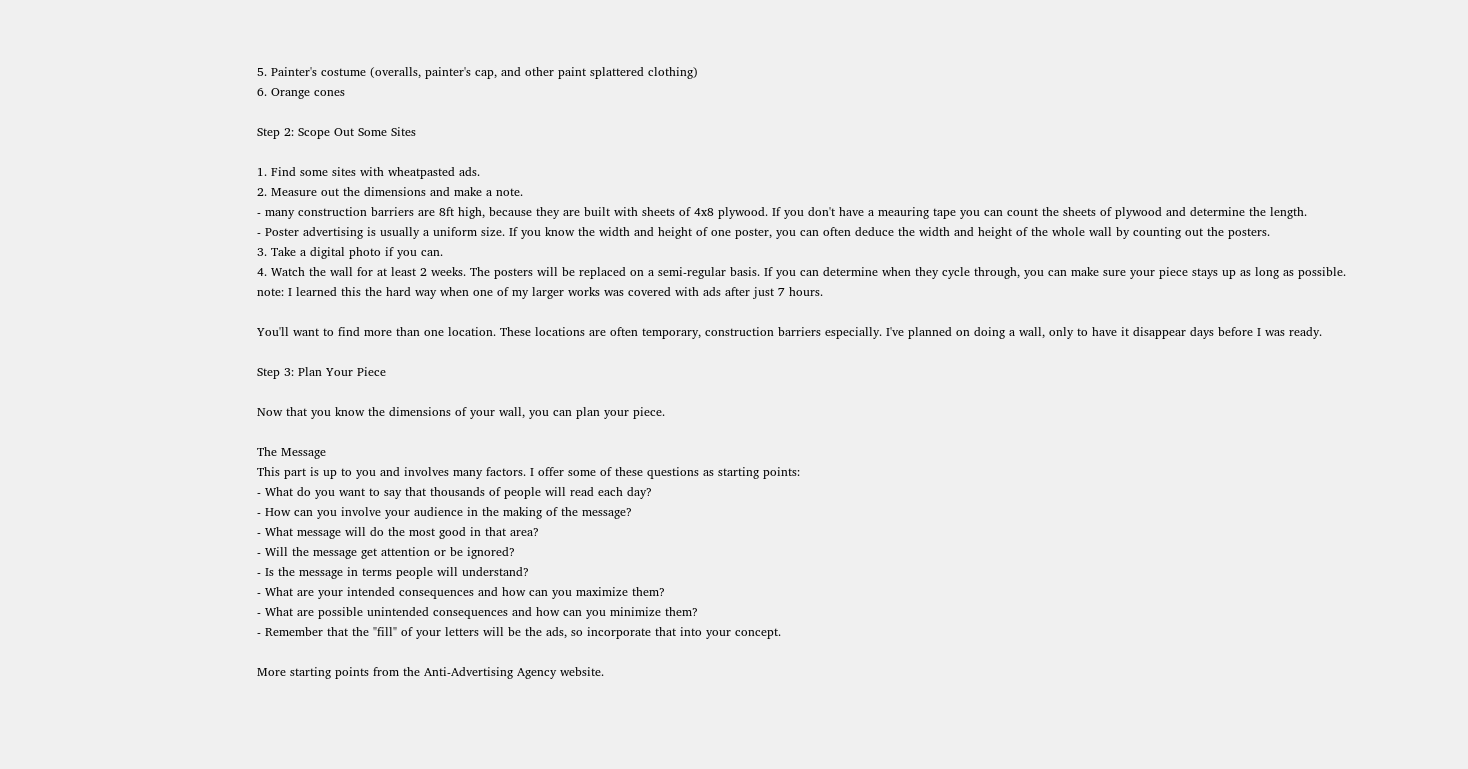5. Painter's costume (overalls, painter's cap, and other paint splattered clothing)
6. Orange cones

Step 2: Scope Out Some Sites

1. Find some sites with wheatpasted ads.
2. Measure out the dimensions and make a note.
- many construction barriers are 8ft high, because they are built with sheets of 4x8 plywood. If you don't have a meauring tape you can count the sheets of plywood and determine the length.
- Poster advertising is usually a uniform size. If you know the width and height of one poster, you can often deduce the width and height of the whole wall by counting out the posters.
3. Take a digital photo if you can.
4. Watch the wall for at least 2 weeks. The posters will be replaced on a semi-regular basis. If you can determine when they cycle through, you can make sure your piece stays up as long as possible. note: I learned this the hard way when one of my larger works was covered with ads after just 7 hours.

You'll want to find more than one location. These locations are often temporary, construction barriers especially. I've planned on doing a wall, only to have it disappear days before I was ready.

Step 3: Plan Your Piece

Now that you know the dimensions of your wall, you can plan your piece.

The Message
This part is up to you and involves many factors. I offer some of these questions as starting points:
- What do you want to say that thousands of people will read each day?
- How can you involve your audience in the making of the message?
- What message will do the most good in that area?
- Will the message get attention or be ignored?
- Is the message in terms people will understand?
- What are your intended consequences and how can you maximize them?
- What are possible unintended consequences and how can you minimize them?
- Remember that the "fill" of your letters will be the ads, so incorporate that into your concept.

More starting points from the Anti-Advertising Agency website.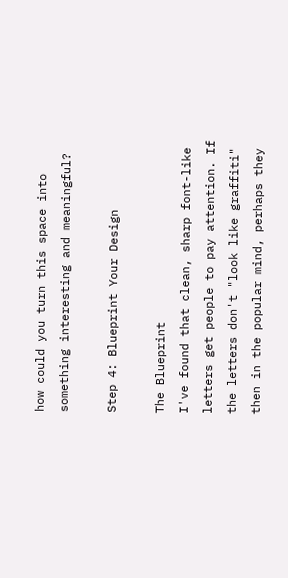how could you turn this space into something interesting and meaningful?

Step 4: Blueprint Your Design

The Blueprint
I've found that clean, sharp font-like letters get people to pay attention. If the letters don't "look like graffiti" then in the popular mind, perhaps they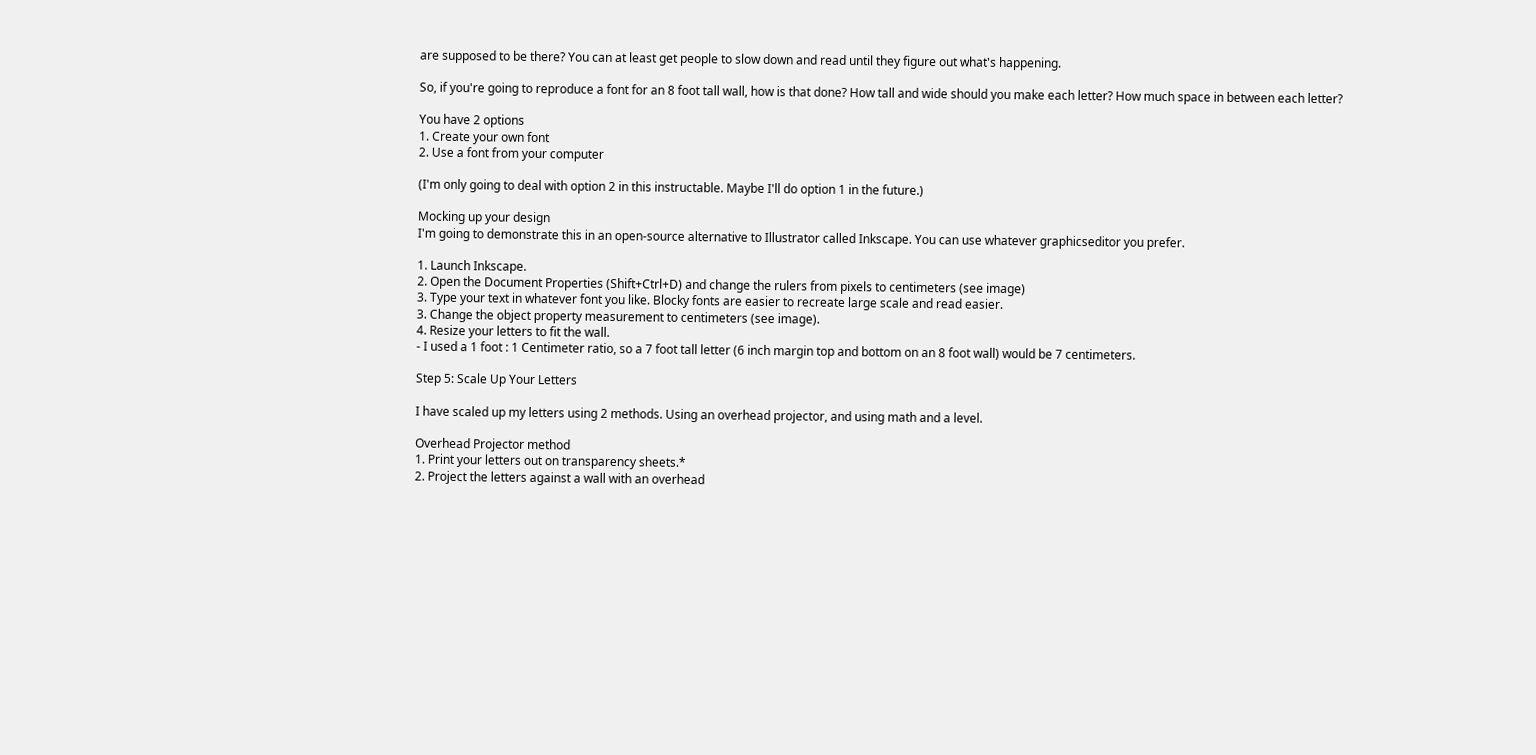are supposed to be there? You can at least get people to slow down and read until they figure out what's happening.

So, if you're going to reproduce a font for an 8 foot tall wall, how is that done? How tall and wide should you make each letter? How much space in between each letter?

You have 2 options
1. Create your own font
2. Use a font from your computer

(I'm only going to deal with option 2 in this instructable. Maybe I'll do option 1 in the future.)

Mocking up your design
I'm going to demonstrate this in an open-source alternative to Illustrator called Inkscape. You can use whatever graphicseditor you prefer.

1. Launch Inkscape.
2. Open the Document Properties (Shift+Ctrl+D) and change the rulers from pixels to centimeters (see image)
3. Type your text in whatever font you like. Blocky fonts are easier to recreate large scale and read easier.
3. Change the object property measurement to centimeters (see image).
4. Resize your letters to fit the wall.
- I used a 1 foot : 1 Centimeter ratio, so a 7 foot tall letter (6 inch margin top and bottom on an 8 foot wall) would be 7 centimeters.

Step 5: Scale Up Your Letters

I have scaled up my letters using 2 methods. Using an overhead projector, and using math and a level.

Overhead Projector method
1. Print your letters out on transparency sheets.*
2. Project the letters against a wall with an overhead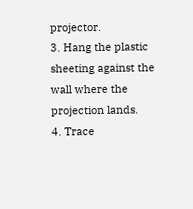projector.
3. Hang the plastic sheeting against the wall where the projection lands.
4. Trace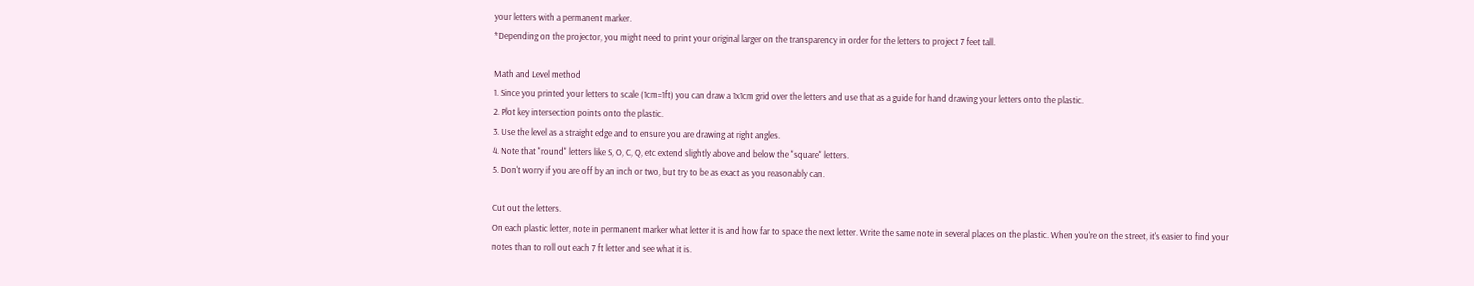your letters with a permanent marker.
*Depending on the projector, you might need to print your original larger on the transparency in order for the letters to project 7 feet tall.

Math and Level method
1. Since you printed your letters to scale (1cm=1ft) you can draw a 1x1cm grid over the letters and use that as a guide for hand drawing your letters onto the plastic.
2. Plot key intersection points onto the plastic.
3. Use the level as a straight edge and to ensure you are drawing at right angles.
4. Note that "round" letters like S, O, C, Q, etc extend slightly above and below the "square" letters.
5. Don't worry if you are off by an inch or two, but try to be as exact as you reasonably can.

Cut out the letters.
On each plastic letter, note in permanent marker what letter it is and how far to space the next letter. Write the same note in several places on the plastic. When you're on the street, it's easier to find your notes than to roll out each 7 ft letter and see what it is.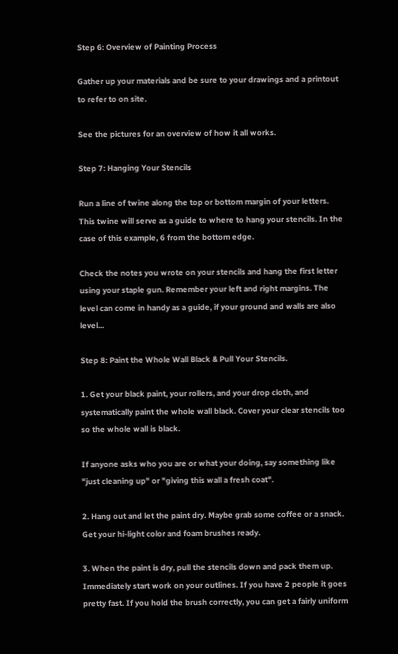Step 6: Overview of Painting Process

Gather up your materials and be sure to your drawings and a printout to refer to on site.

See the pictures for an overview of how it all works.

Step 7: Hanging Your Stencils

Run a line of twine along the top or bottom margin of your letters. This twine will serve as a guide to where to hang your stencils. In the case of this example, 6 from the bottom edge.

Check the notes you wrote on your stencils and hang the first letter using your staple gun. Remember your left and right margins. The level can come in handy as a guide, if your ground and walls are also level...

Step 8: Paint the Whole Wall Black & Pull Your Stencils.

1. Get your black paint, your rollers, and your drop cloth, and systematically paint the whole wall black. Cover your clear stencils too so the whole wall is black.

If anyone asks who you are or what your doing, say something like "just cleaning up" or "giving this wall a fresh coat".

2. Hang out and let the paint dry. Maybe grab some coffee or a snack. Get your hi-light color and foam brushes ready.

3. When the paint is dry, pull the stencils down and pack them up. Immediately start work on your outlines. If you have 2 people it goes pretty fast. If you hold the brush correctly, you can get a fairly uniform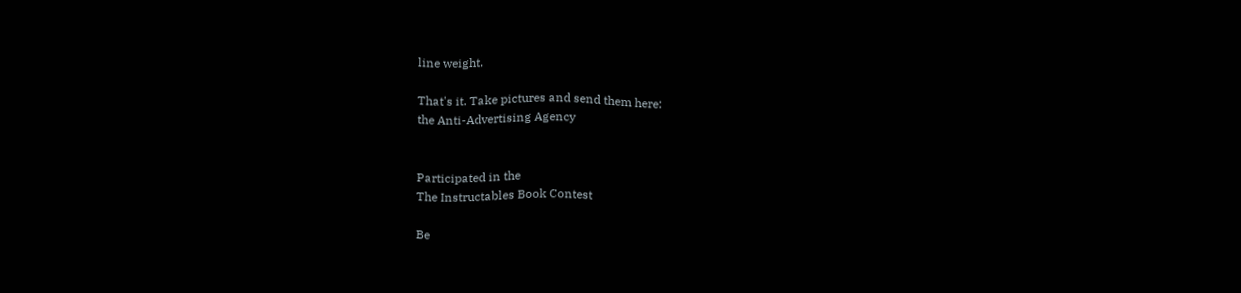line weight.

That's it. Take pictures and send them here:
the Anti-Advertising Agency


Participated in the
The Instructables Book Contest

Be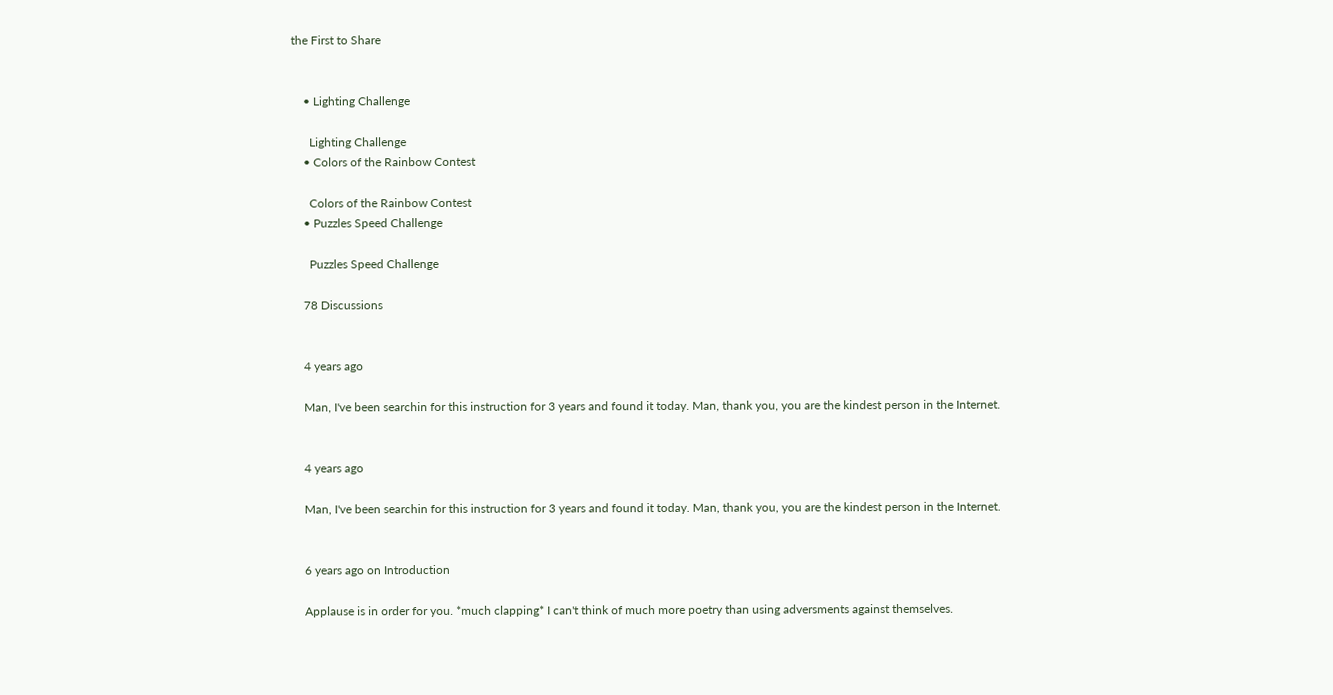the First to Share


    • Lighting Challenge

      Lighting Challenge
    • Colors of the Rainbow Contest

      Colors of the Rainbow Contest
    • Puzzles Speed Challenge

      Puzzles Speed Challenge

    78 Discussions


    4 years ago

    Man, I've been searchin for this instruction for 3 years and found it today. Man, thank you, you are the kindest person in the Internet.


    4 years ago

    Man, I've been searchin for this instruction for 3 years and found it today. Man, thank you, you are the kindest person in the Internet.


    6 years ago on Introduction

    Applause is in order for you. *much clapping* I can't think of much more poetry than using adversments against themselves.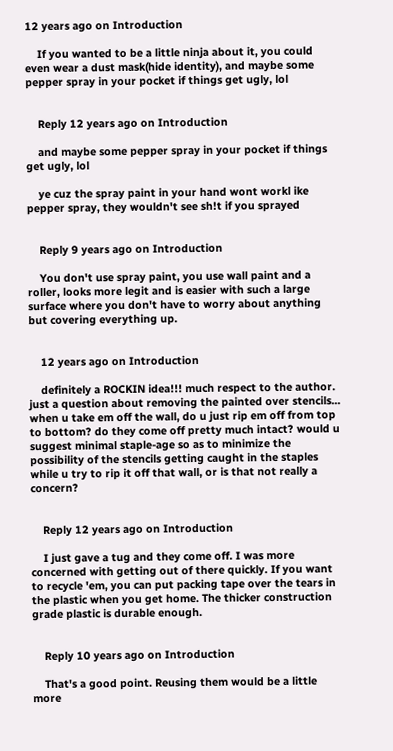12 years ago on Introduction

    If you wanted to be a little ninja about it, you could even wear a dust mask(hide identity), and maybe some pepper spray in your pocket if things get ugly, lol


    Reply 12 years ago on Introduction

    and maybe some pepper spray in your pocket if things get ugly, lol

    ye cuz the spray paint in your hand wont workl ike pepper spray, they wouldn't see sh!t if you sprayed


    Reply 9 years ago on Introduction

    You don't use spray paint, you use wall paint and a roller, looks more legit and is easier with such a large surface where you don't have to worry about anything but covering everything up.


    12 years ago on Introduction

    definitely a ROCKIN idea!!! much respect to the author. just a question about removing the painted over stencils... when u take em off the wall, do u just rip em off from top to bottom? do they come off pretty much intact? would u suggest minimal staple-age so as to minimize the possibility of the stencils getting caught in the staples while u try to rip it off that wall, or is that not really a concern?


    Reply 12 years ago on Introduction

    I just gave a tug and they come off. I was more concerned with getting out of there quickly. If you want to recycle 'em, you can put packing tape over the tears in the plastic when you get home. The thicker construction grade plastic is durable enough.


    Reply 10 years ago on Introduction

    That's a good point. Reusing them would be a little more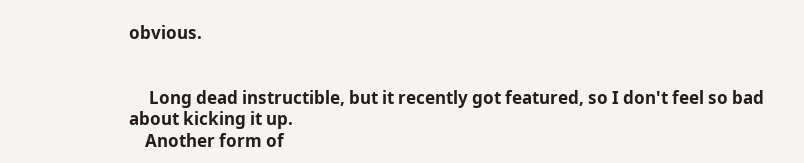obvious.


     Long dead instructible, but it recently got featured, so I don't feel so bad about kicking it up.
    Another form of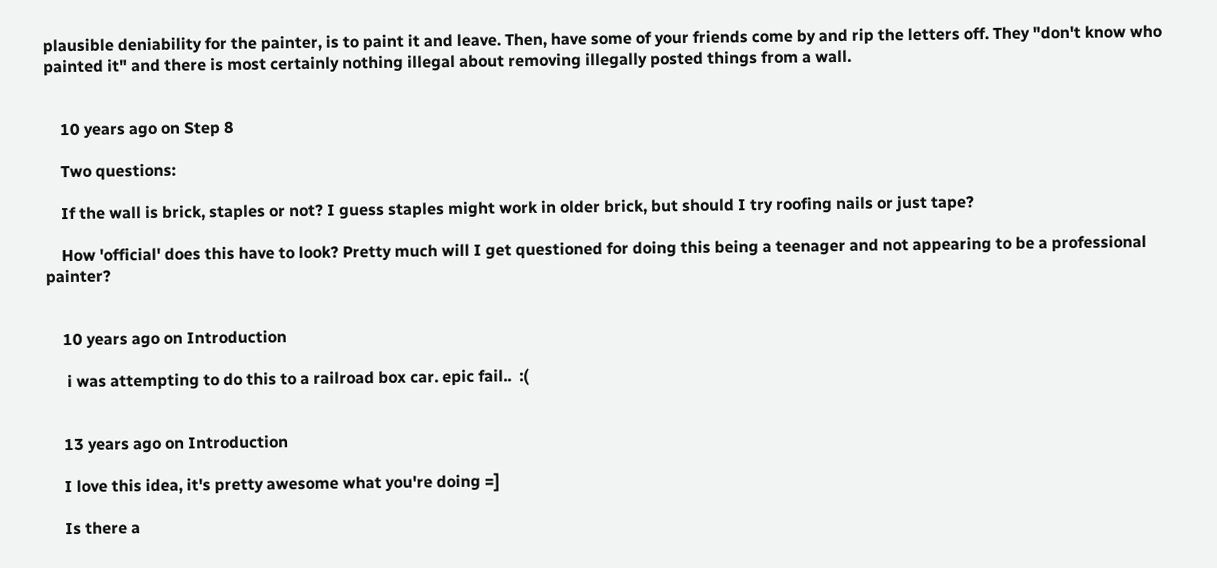plausible deniability for the painter, is to paint it and leave. Then, have some of your friends come by and rip the letters off. They "don't know who painted it" and there is most certainly nothing illegal about removing illegally posted things from a wall.


    10 years ago on Step 8

    Two questions:

    If the wall is brick, staples or not? I guess staples might work in older brick, but should I try roofing nails or just tape?

    How 'official' does this have to look? Pretty much will I get questioned for doing this being a teenager and not appearing to be a professional painter?


    10 years ago on Introduction

     i was attempting to do this to a railroad box car. epic fail..  :(


    13 years ago on Introduction

    I love this idea, it's pretty awesome what you're doing =]

    Is there a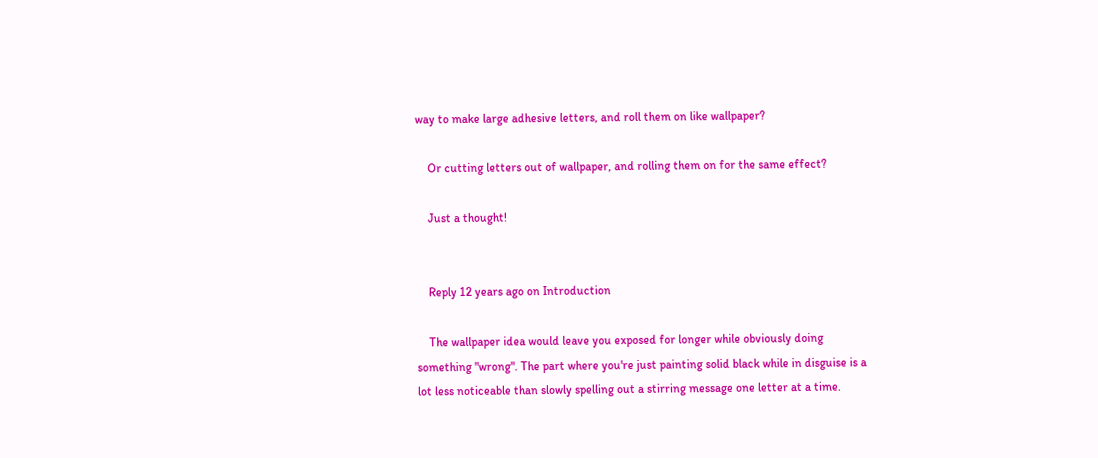way to make large adhesive letters, and roll them on like wallpaper?

    Or cutting letters out of wallpaper, and rolling them on for the same effect?

    Just a thought!


    Reply 12 years ago on Introduction

    The wallpaper idea would leave you exposed for longer while obviously doing something "wrong". The part where you're just painting solid black while in disguise is a lot less noticeable than slowly spelling out a stirring message one letter at a time.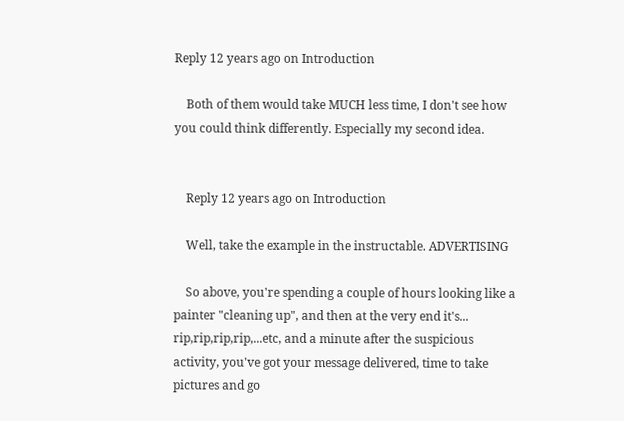Reply 12 years ago on Introduction

    Both of them would take MUCH less time, I don't see how you could think differently. Especially my second idea.


    Reply 12 years ago on Introduction

    Well, take the example in the instructable. ADVERTISING

    So above, you're spending a couple of hours looking like a painter "cleaning up", and then at the very end it's... rip,rip,rip,rip,...etc, and a minute after the suspicious activity, you've got your message delivered, time to take pictures and go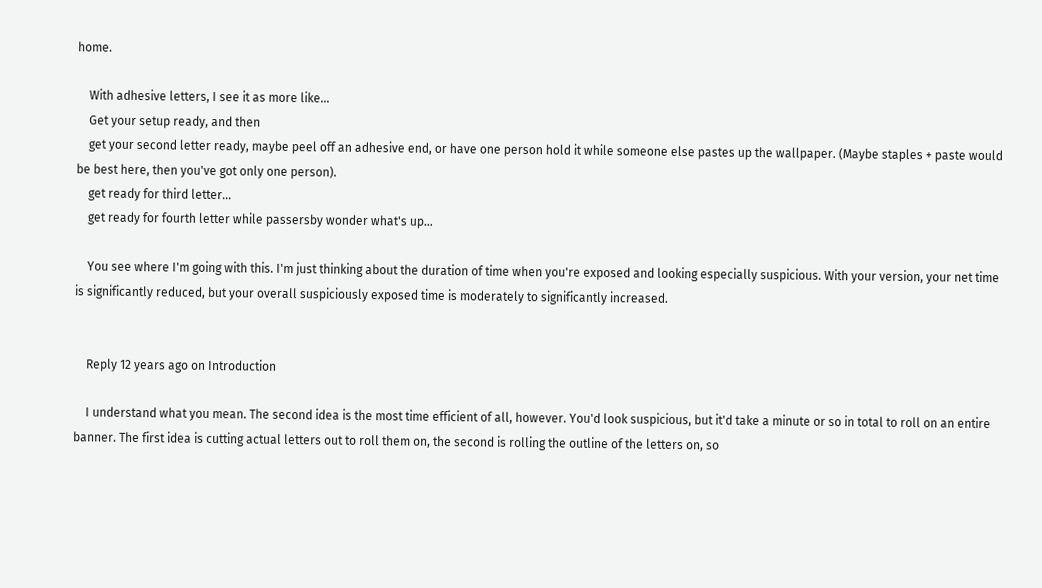home.

    With adhesive letters, I see it as more like...
    Get your setup ready, and then
    get your second letter ready, maybe peel off an adhesive end, or have one person hold it while someone else pastes up the wallpaper. (Maybe staples + paste would be best here, then you've got only one person).
    get ready for third letter...
    get ready for fourth letter while passersby wonder what's up...

    You see where I'm going with this. I'm just thinking about the duration of time when you're exposed and looking especially suspicious. With your version, your net time is significantly reduced, but your overall suspiciously exposed time is moderately to significantly increased.


    Reply 12 years ago on Introduction

    I understand what you mean. The second idea is the most time efficient of all, however. You'd look suspicious, but it'd take a minute or so in total to roll on an entire banner. The first idea is cutting actual letters out to roll them on, the second is rolling the outline of the letters on, so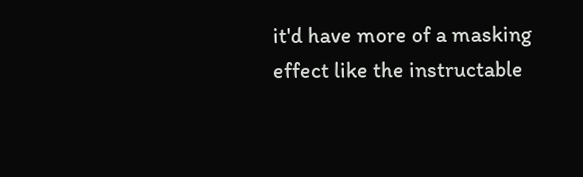it'd have more of a masking effect like the instructable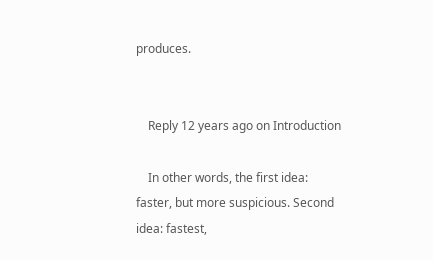produces.


    Reply 12 years ago on Introduction

    In other words, the first idea: faster, but more suspicious. Second idea: fastest,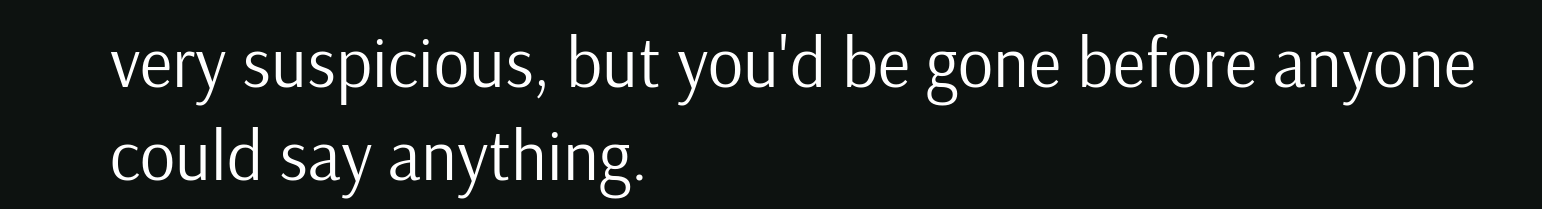very suspicious, but you'd be gone before anyone could say anything.